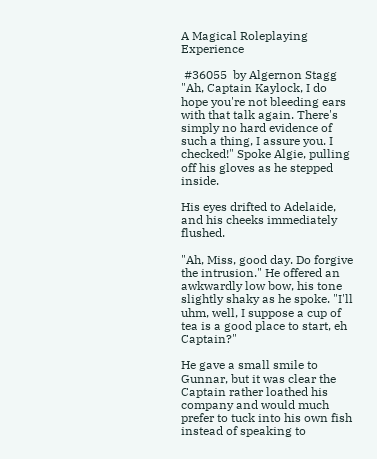A Magical Roleplaying Experience

 #36055  by Algernon Stagg
"Ah, Captain Kaylock, I do hope you're not bleeding ears with that talk again. There's simply no hard evidence of such a thing, I assure you. I checked!" Spoke Algie, pulling off his gloves as he stepped inside.

His eyes drifted to Adelaide, and his cheeks immediately flushed.

"Ah, Miss, good day. Do forgive the intrusion." He offered an awkwardly low bow, his tone slightly shaky as he spoke. "I'll uhm, well, I suppose a cup of tea is a good place to start, eh Captain?"

He gave a small smile to Gunnar, but it was clear the Captain rather loathed his company and would much prefer to tuck into his own fish instead of speaking to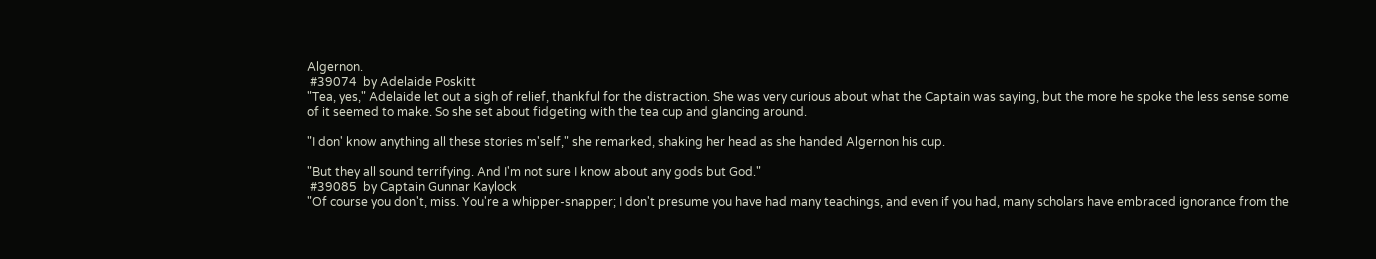Algernon.
 #39074  by Adelaide Poskitt
"Tea, yes," Adelaide let out a sigh of relief, thankful for the distraction. She was very curious about what the Captain was saying, but the more he spoke the less sense some of it seemed to make. So she set about fidgeting with the tea cup and glancing around.

"I don' know anything all these stories m'self," she remarked, shaking her head as she handed Algernon his cup.

"But they all sound terrifying. And I'm not sure I know about any gods but God."
 #39085  by Captain Gunnar Kaylock
"Of course you don't, miss. You're a whipper-snapper; I don't presume you have had many teachings, and even if you had, many scholars have embraced ignorance from the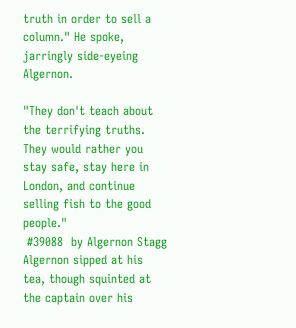truth in order to sell a column." He spoke, jarringly side-eyeing Algernon.

"They don't teach about the terrifying truths. They would rather you stay safe, stay here in London, and continue selling fish to the good people."
 #39088  by Algernon Stagg
Algernon sipped at his tea, though squinted at the captain over his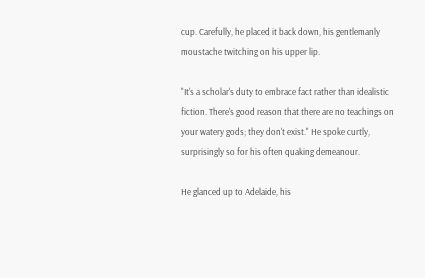cup. Carefully, he placed it back down, his gentlemanly moustache twitching on his upper lip.

"It's a scholar's duty to embrace fact rather than idealistic fiction. There's good reason that there are no teachings on your watery gods; they don't exist." He spoke curtly, surprisingly so for his often quaking demeanour.

He glanced up to Adelaide, his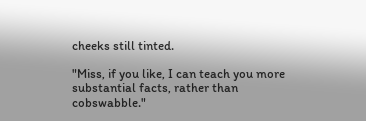cheeks still tinted.

"Miss, if you like, I can teach you more substantial facts, rather than cobswabble."